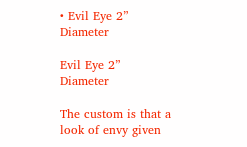• Evil Eye 2” Diameter

Evil Eye 2” Diameter

The custom is that a look of envy given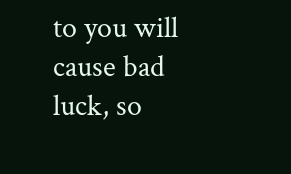to you will cause bad luck, so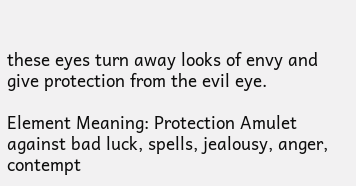these eyes turn away looks of envy and give protection from the evil eye.

Element Meaning: Protection Amulet against bad luck, spells, jealousy, anger, contempt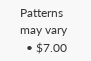Patterns may vary
  • $7.00